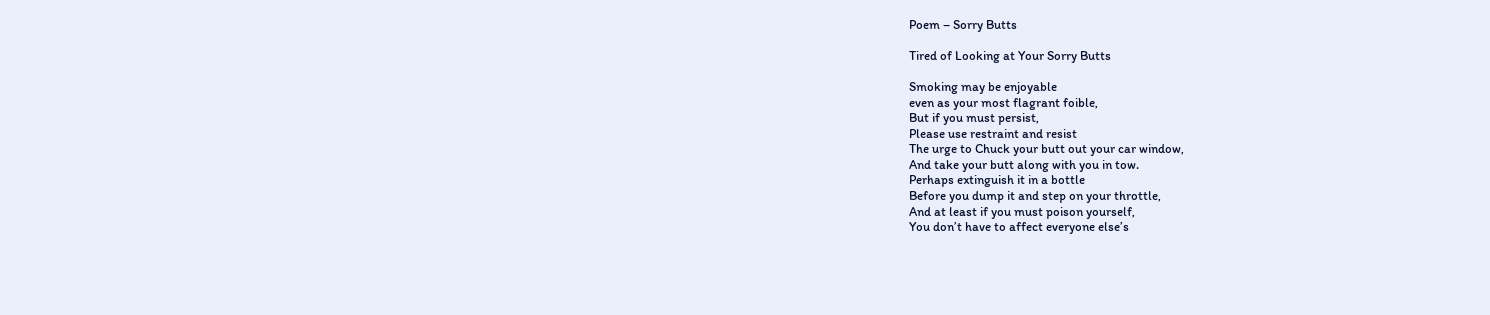Poem – Sorry Butts

Tired of Looking at Your Sorry Butts

Smoking may be enjoyable
even as your most flagrant foible,
But if you must persist,
Please use restraint and resist
The urge to Chuck your butt out your car window,
And take your butt along with you in tow.
Perhaps extinguish it in a bottle
Before you dump it and step on your throttle,
And at least if you must poison yourself,
You don’t have to affect everyone else’s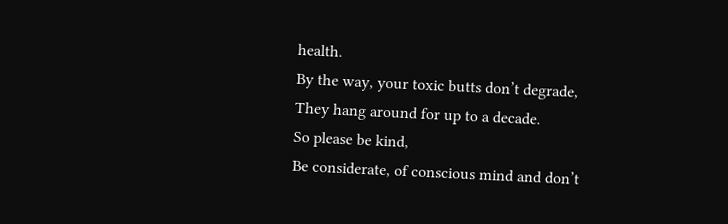health.
By the way, your toxic butts don’t degrade,
They hang around for up to a decade.
So please be kind,
Be considerate, of conscious mind and don’t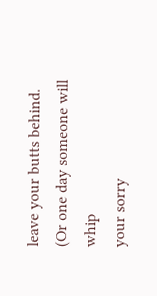leave your butts behind.
(Or one day someone will whip
your sorry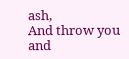ash,
And throw you and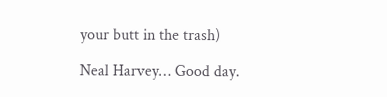your butt in the trash)

Neal Harvey… Good day.